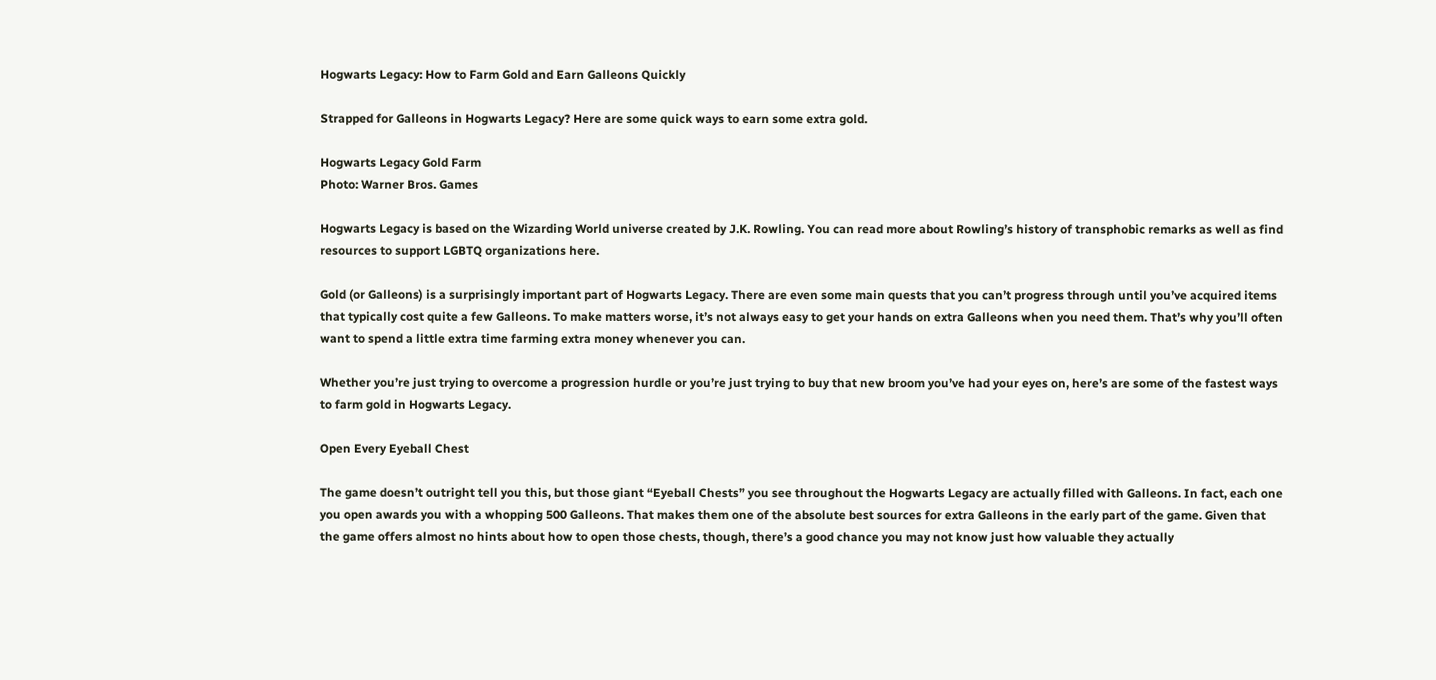Hogwarts Legacy: How to Farm Gold and Earn Galleons Quickly

Strapped for Galleons in Hogwarts Legacy? Here are some quick ways to earn some extra gold.

Hogwarts Legacy Gold Farm
Photo: Warner Bros. Games

Hogwarts Legacy is based on the Wizarding World universe created by J.K. Rowling. You can read more about Rowling’s history of transphobic remarks as well as find resources to support LGBTQ organizations here.

Gold (or Galleons) is a surprisingly important part of Hogwarts Legacy. There are even some main quests that you can’t progress through until you’ve acquired items that typically cost quite a few Galleons. To make matters worse, it’s not always easy to get your hands on extra Galleons when you need them. That’s why you’ll often want to spend a little extra time farming extra money whenever you can.

Whether you’re just trying to overcome a progression hurdle or you’re just trying to buy that new broom you’ve had your eyes on, here’s are some of the fastest ways to farm gold in Hogwarts Legacy.

Open Every Eyeball Chest

The game doesn’t outright tell you this, but those giant “Eyeball Chests” you see throughout the Hogwarts Legacy are actually filled with Galleons. In fact, each one you open awards you with a whopping 500 Galleons. That makes them one of the absolute best sources for extra Galleons in the early part of the game. Given that the game offers almost no hints about how to open those chests, though, there’s a good chance you may not know just how valuable they actually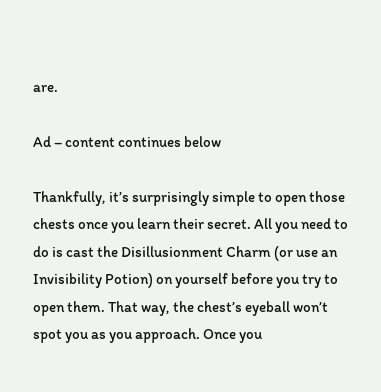are.

Ad – content continues below

Thankfully, it’s surprisingly simple to open those chests once you learn their secret. All you need to do is cast the Disillusionment Charm (or use an Invisibility Potion) on yourself before you try to open them. That way, the chest’s eyeball won’t spot you as you approach. Once you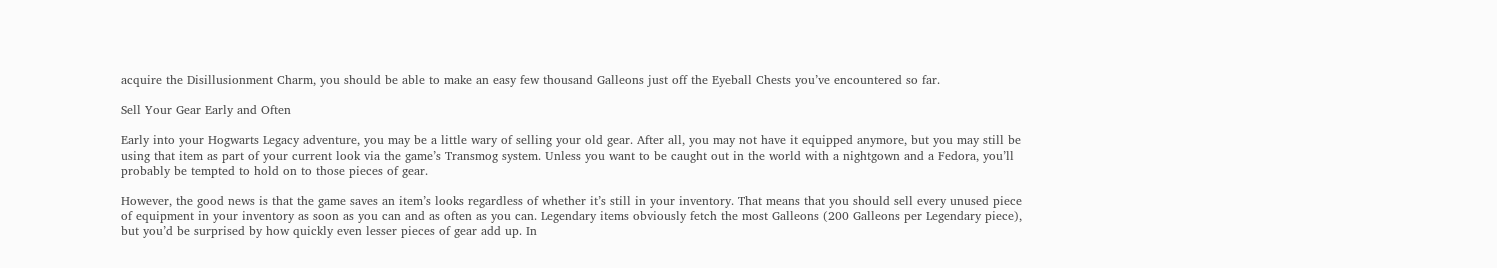acquire the Disillusionment Charm, you should be able to make an easy few thousand Galleons just off the Eyeball Chests you’ve encountered so far.

Sell Your Gear Early and Often

Early into your Hogwarts Legacy adventure, you may be a little wary of selling your old gear. After all, you may not have it equipped anymore, but you may still be using that item as part of your current look via the game’s Transmog system. Unless you want to be caught out in the world with a nightgown and a Fedora, you’ll probably be tempted to hold on to those pieces of gear.

However, the good news is that the game saves an item’s looks regardless of whether it’s still in your inventory. That means that you should sell every unused piece of equipment in your inventory as soon as you can and as often as you can. Legendary items obviously fetch the most Galleons (200 Galleons per Legendary piece), but you’d be surprised by how quickly even lesser pieces of gear add up. In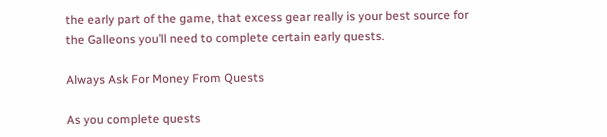the early part of the game, that excess gear really is your best source for the Galleons you’ll need to complete certain early quests.

Always Ask For Money From Quests

As you complete quests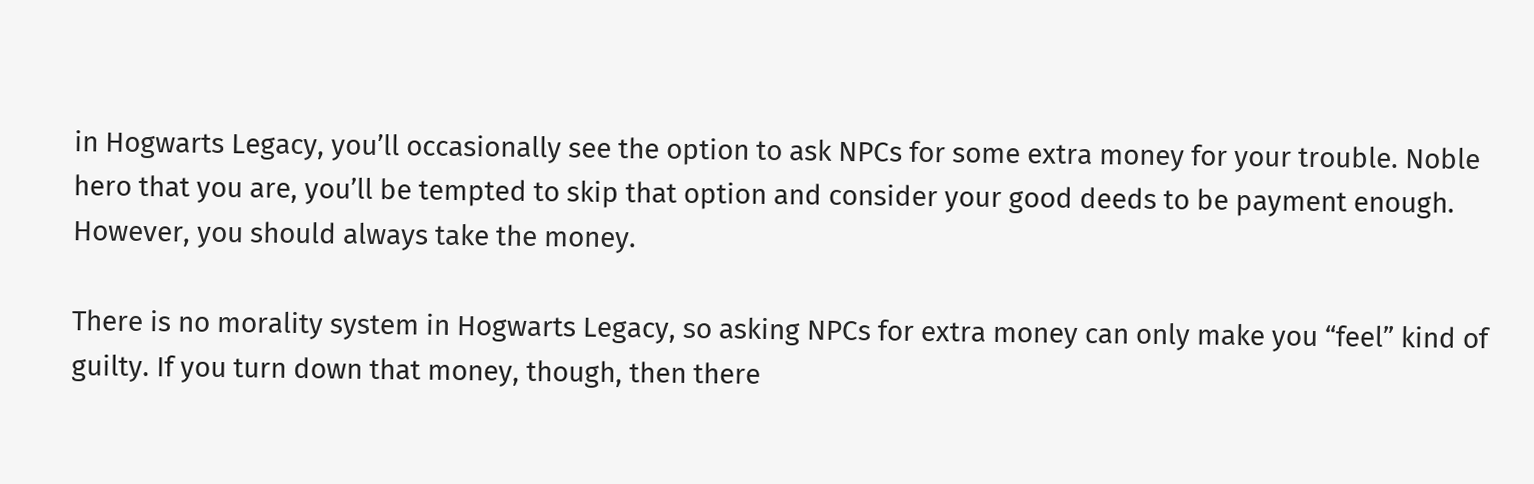in Hogwarts Legacy, you’ll occasionally see the option to ask NPCs for some extra money for your trouble. Noble hero that you are, you’ll be tempted to skip that option and consider your good deeds to be payment enough. However, you should always take the money.

There is no morality system in Hogwarts Legacy, so asking NPCs for extra money can only make you “feel” kind of guilty. If you turn down that money, though, then there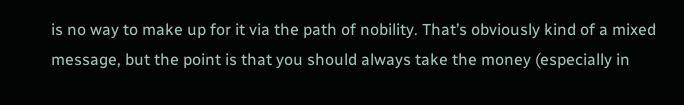is no way to make up for it via the path of nobility. That’s obviously kind of a mixed message, but the point is that you should always take the money (especially in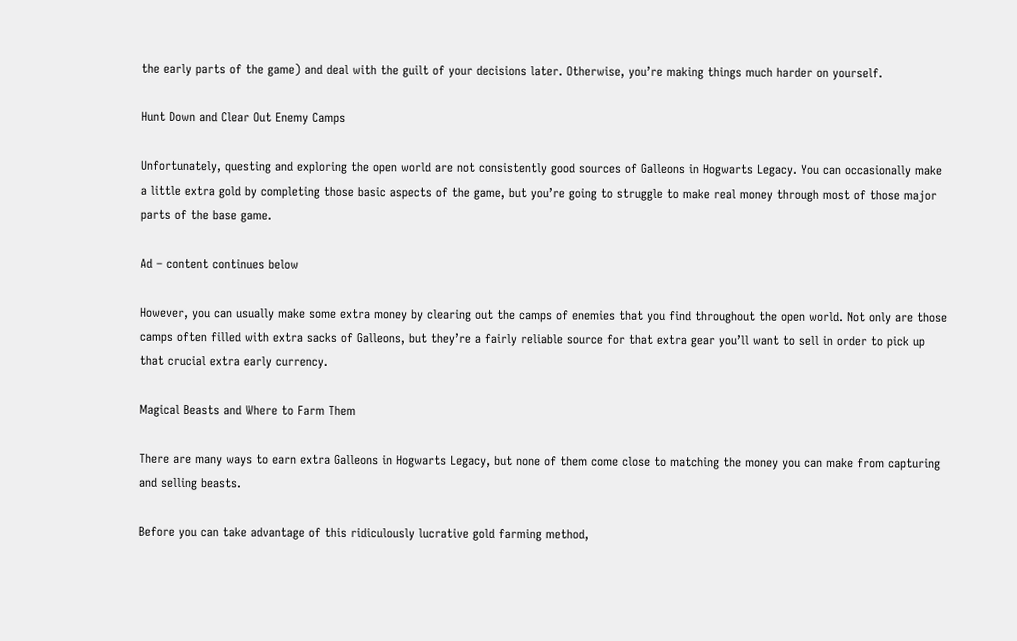the early parts of the game) and deal with the guilt of your decisions later. Otherwise, you’re making things much harder on yourself.

Hunt Down and Clear Out Enemy Camps

Unfortunately, questing and exploring the open world are not consistently good sources of Galleons in Hogwarts Legacy. You can occasionally make a little extra gold by completing those basic aspects of the game, but you’re going to struggle to make real money through most of those major parts of the base game.

Ad – content continues below

However, you can usually make some extra money by clearing out the camps of enemies that you find throughout the open world. Not only are those camps often filled with extra sacks of Galleons, but they’re a fairly reliable source for that extra gear you’ll want to sell in order to pick up that crucial extra early currency.

Magical Beasts and Where to Farm Them

There are many ways to earn extra Galleons in Hogwarts Legacy, but none of them come close to matching the money you can make from capturing and selling beasts.

Before you can take advantage of this ridiculously lucrative gold farming method,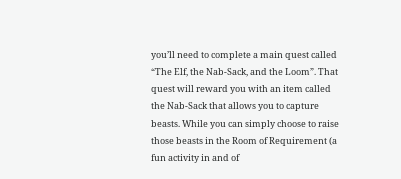you’ll need to complete a main quest called “The Elf, the Nab-Sack, and the Loom”. That quest will reward you with an item called the Nab-Sack that allows you to capture beasts. While you can simply choose to raise those beasts in the Room of Requirement (a fun activity in and of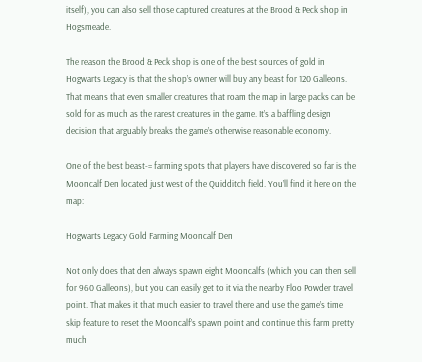itself), you can also sell those captured creatures at the Brood & Peck shop in Hogsmeade.

The reason the Brood & Peck shop is one of the best sources of gold in Hogwarts Legacy is that the shop’s owner will buy any beast for 120 Galleons. That means that even smaller creatures that roam the map in large packs can be sold for as much as the rarest creatures in the game. It’s a baffling design decision that arguably breaks the game’s otherwise reasonable economy.

One of the best beast-= farming spots that players have discovered so far is the Mooncalf Den located just west of the Quidditch field. You’ll find it here on the map:

Hogwarts Legacy Gold Farming Mooncalf Den

Not only does that den always spawn eight Mooncalfs (which you can then sell for 960 Galleons), but you can easily get to it via the nearby Floo Powder travel point. That makes it that much easier to travel there and use the game’s time skip feature to reset the Mooncalf’s spawn point and continue this farm pretty much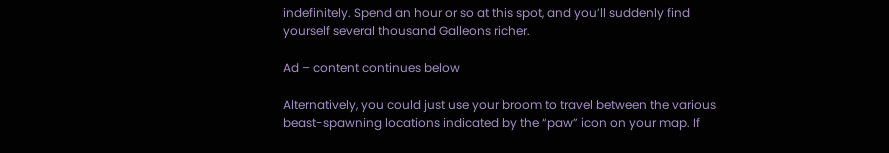indefinitely. Spend an hour or so at this spot, and you’ll suddenly find yourself several thousand Galleons richer.

Ad – content continues below

Alternatively, you could just use your broom to travel between the various beast-spawning locations indicated by the “paw” icon on your map. If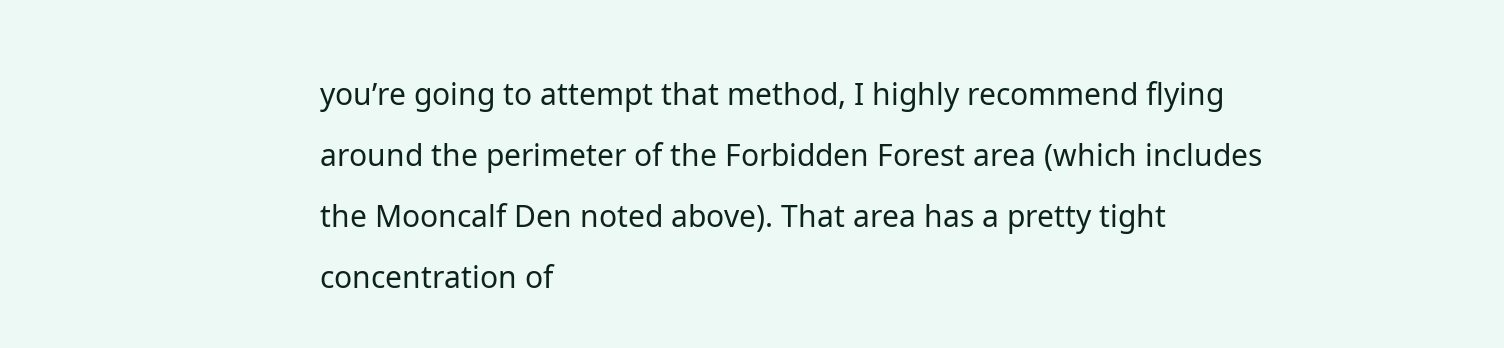you’re going to attempt that method, I highly recommend flying around the perimeter of the Forbidden Forest area (which includes the Mooncalf Den noted above). That area has a pretty tight concentration of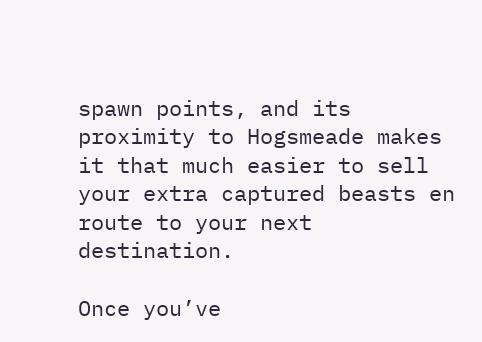spawn points, and its proximity to Hogsmeade makes it that much easier to sell your extra captured beasts en route to your next destination.

Once you’ve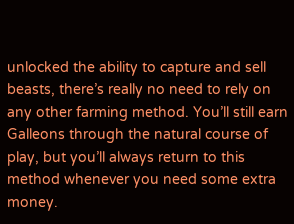unlocked the ability to capture and sell beasts, there’s really no need to rely on any other farming method. You’ll still earn Galleons through the natural course of play, but you’ll always return to this method whenever you need some extra money.